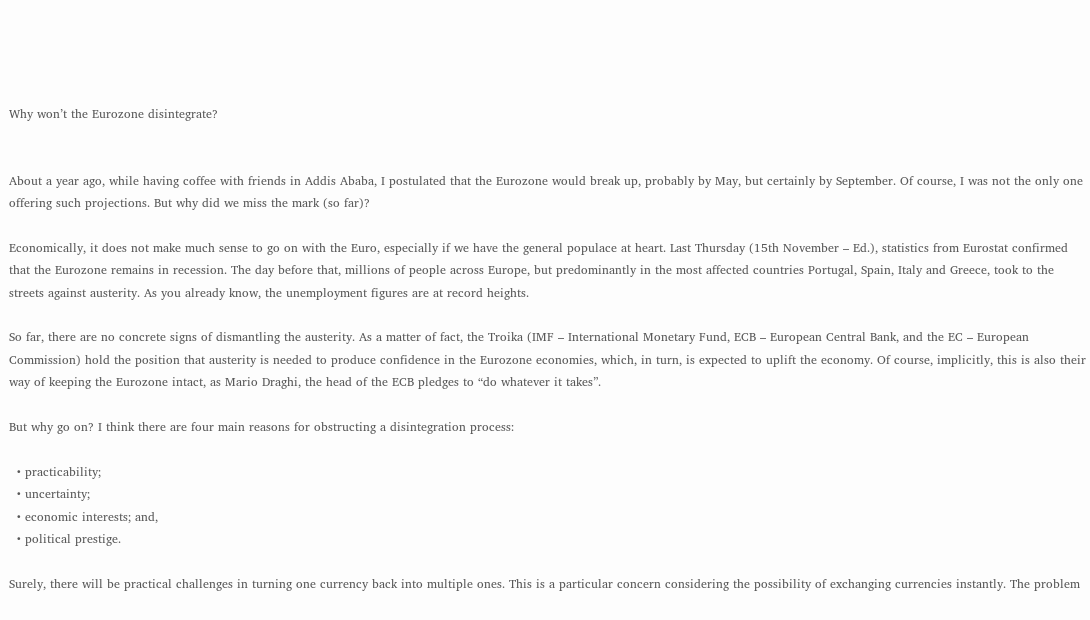Why won’t the Eurozone disintegrate?


About a year ago, while having coffee with friends in Addis Ababa, I postulated that the Eurozone would break up, probably by May, but certainly by September. Of course, I was not the only one offering such projections. But why did we miss the mark (so far)?

Economically, it does not make much sense to go on with the Euro, especially if we have the general populace at heart. Last Thursday (15th November – Ed.), statistics from Eurostat confirmed that the Eurozone remains in recession. The day before that, millions of people across Europe, but predominantly in the most affected countries Portugal, Spain, Italy and Greece, took to the streets against austerity. As you already know, the unemployment figures are at record heights.

So far, there are no concrete signs of dismantling the austerity. As a matter of fact, the Troika (IMF – International Monetary Fund, ECB – European Central Bank, and the EC – European Commission) hold the position that austerity is needed to produce confidence in the Eurozone economies, which, in turn, is expected to uplift the economy. Of course, implicitly, this is also their way of keeping the Eurozone intact, as Mario Draghi, the head of the ECB pledges to “do whatever it takes”.

But why go on? I think there are four main reasons for obstructing a disintegration process:

  • practicability;
  • uncertainty;
  • economic interests; and,
  • political prestige.

Surely, there will be practical challenges in turning one currency back into multiple ones. This is a particular concern considering the possibility of exchanging currencies instantly. The problem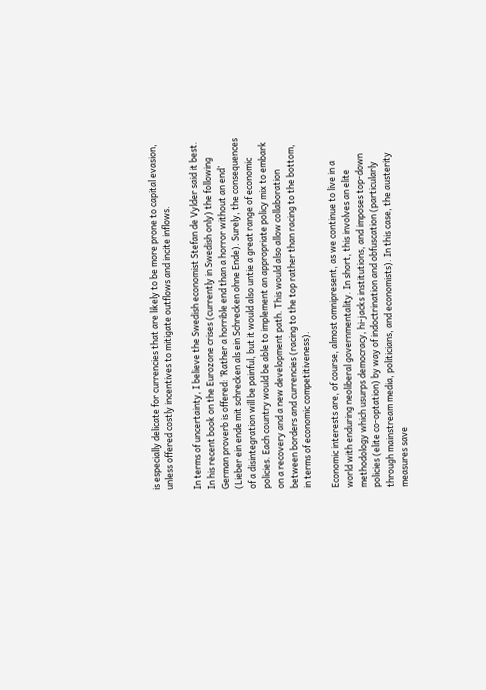is especially delicate for currencies that are likely to be more prone to capital evasion, unless offered costly incentives to mitigate outflows and incite inflows.

In terms of uncertainty, I believe the Swedish economist Stefan de Vylder said it best. In his recent book on the Eurozone crises (currently in Swedish only) the following German proverb is offered: ‘Rather a horrible end than a horror without an end’ (Lieber ein ende mit schrecken als ein Schrecken ohne Ende). Surely, the consequences of a disintegration will be painful, but it would also untie a great range of economic policies. Each country would be able to implement an appropriate policy mix to embark on a recovery and a new development path. This would also allow collaboration between borders and currencies (racing to the top rather than racing to the bottom, in terms of economic competitiveness).

Economic interests are, of course, almost omnipresent, as we continue to live in a world with enduring neoliberal governmentality. In short, this involves an elite methodology which usurps democracy, hi-jacks institutions, and imposes top-down policies (elite co-optation) by way of indoctrination and obfuscation (particularly through mainstream media, politicians, and economists). In this case, the austerity measures save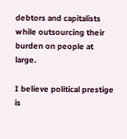debtors and capitalists while outsourcing their burden on people at large.

I believe political prestige is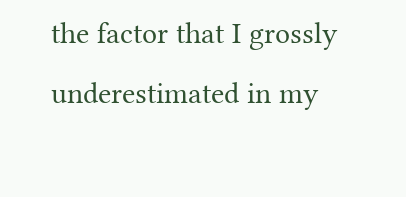the factor that I grossly underestimated in my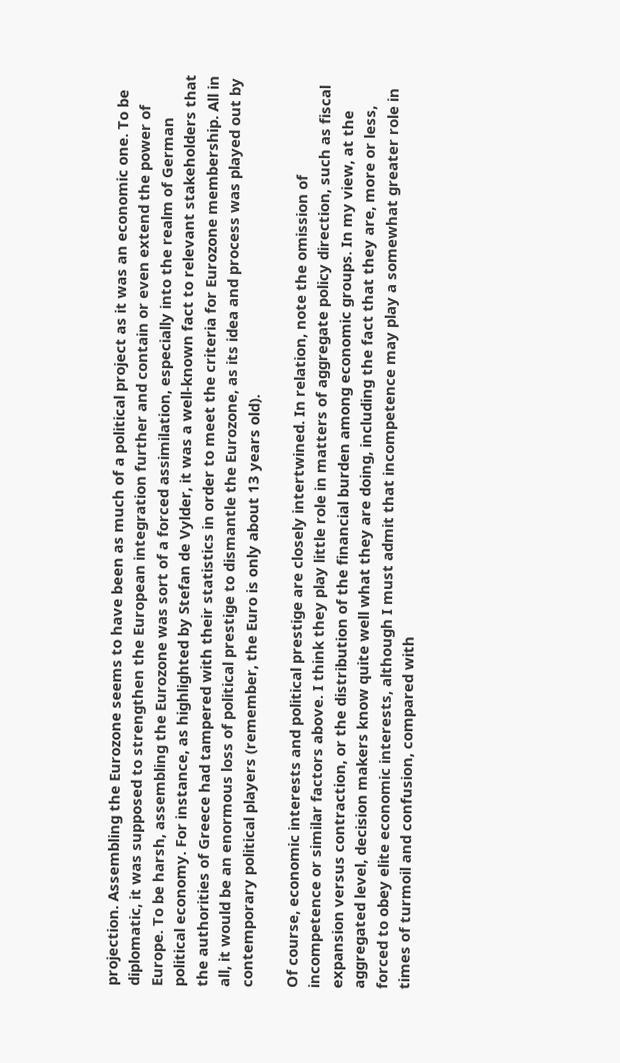projection. Assembling the Eurozone seems to have been as much of a political project as it was an economic one. To be diplomatic, it was supposed to strengthen the European integration further and contain or even extend the power of Europe. To be harsh, assembling the Eurozone was sort of a forced assimilation, especially into the realm of German political economy. For instance, as highlighted by Stefan de Vylder, it was a well-known fact to relevant stakeholders that the authorities of Greece had tampered with their statistics in order to meet the criteria for Eurozone membership. All in all, it would be an enormous loss of political prestige to dismantle the Eurozone, as its idea and process was played out by contemporary political players (remember, the Euro is only about 13 years old).

Of course, economic interests and political prestige are closely intertwined. In relation, note the omission of incompetence or similar factors above. I think they play little role in matters of aggregate policy direction, such as fiscal expansion versus contraction, or the distribution of the financial burden among economic groups. In my view, at the aggregated level, decision makers know quite well what they are doing, including the fact that they are, more or less, forced to obey elite economic interests, although I must admit that incompetence may play a somewhat greater role in times of turmoil and confusion, compared with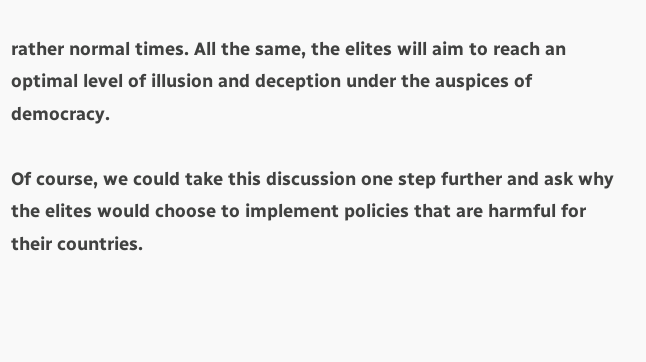rather normal times. All the same, the elites will aim to reach an optimal level of illusion and deception under the auspices of democracy.

Of course, we could take this discussion one step further and ask why the elites would choose to implement policies that are harmful for their countries.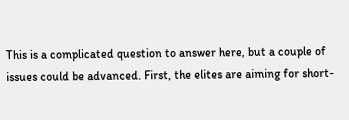This is a complicated question to answer here, but a couple of issues could be advanced. First, the elites are aiming for short-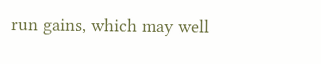run gains, which may well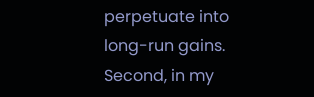perpetuate into long-run gains. Second, in my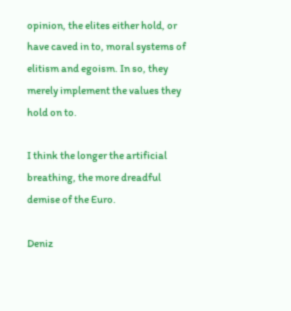opinion, the elites either hold, or have caved in to, moral systems of elitism and egoism. In so, they merely implement the values they hold on to.

I think the longer the artificial breathing, the more dreadful demise of the Euro.

Deniz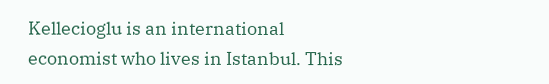Kellecioglu is an international economist who lives in Istanbul. This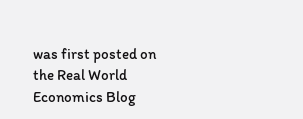was first posted on the Real World Economics Blog